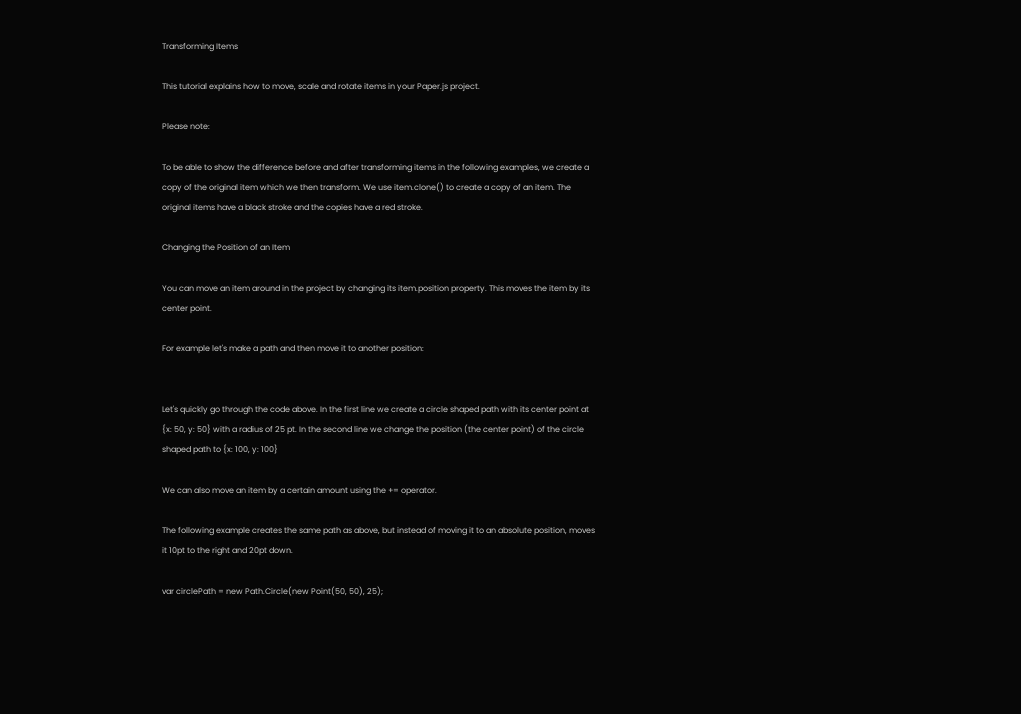Transforming Items

This tutorial explains how to move, scale and rotate items in your Paper.js project.

Please note:

To be able to show the difference before and after transforming items in the following examples, we create a copy of the original item which we then transform. We use item.clone() to create a copy of an item. The original items have a black stroke and the copies have a red stroke.

Changing the Position of an Item

You can move an item around in the project by changing its item.position property. This moves the item by its center point.

For example let's make a path and then move it to another position:


Let's quickly go through the code above. In the first line we create a circle shaped path with its center point at {x: 50, y: 50} with a radius of 25 pt. In the second line we change the position (the center point) of the circle shaped path to {x: 100, y: 100}

We can also move an item by a certain amount using the += operator.

The following example creates the same path as above, but instead of moving it to an absolute position, moves it 10pt to the right and 20pt down.

var circlePath = new Path.Circle(new Point(50, 50), 25);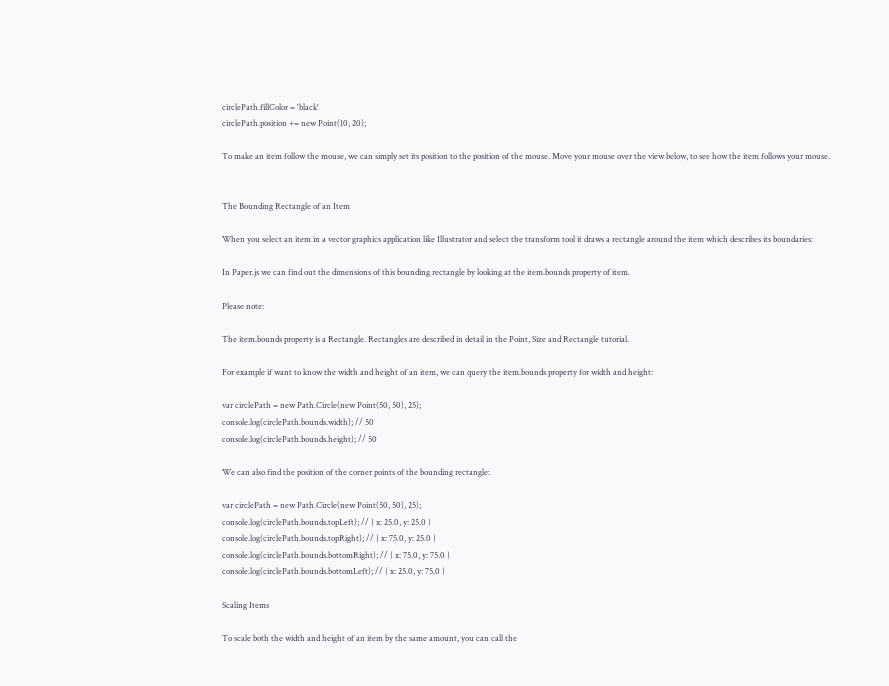circlePath.fillColor = 'black'
circlePath.position += new Point(10, 20);

To make an item follow the mouse, we can simply set its position to the position of the mouse. Move your mouse over the view below, to see how the item follows your mouse.


The Bounding Rectangle of an Item

When you select an item in a vector graphics application like Illustrator and select the transform tool it draws a rectangle around the item which describes its boundaries:

In Paper.js we can find out the dimensions of this bounding rectangle by looking at the item.bounds property of item.

Please note:

The item.bounds property is a Rectangle. Rectangles are described in detail in the Point, Size and Rectangle tutorial.

For example if want to know the width and height of an item, we can query the item.bounds property for width and height:

var circlePath = new Path.Circle(new Point(50, 50), 25);
console.log(circlePath.bounds.width); // 50
console.log(circlePath.bounds.height); // 50

We can also find the position of the corner points of the bounding rectangle:

var circlePath = new Path.Circle(new Point(50, 50), 25);
console.log(circlePath.bounds.topLeft); // { x: 25.0, y: 25.0 }
console.log(circlePath.bounds.topRight); // { x: 75.0, y: 25.0 }
console.log(circlePath.bounds.bottomRight); // { x: 75.0, y: 75.0 }
console.log(circlePath.bounds.bottomLeft); // { x: 25.0, y: 75.0 }

Scaling Items

To scale both the width and height of an item by the same amount, you can call the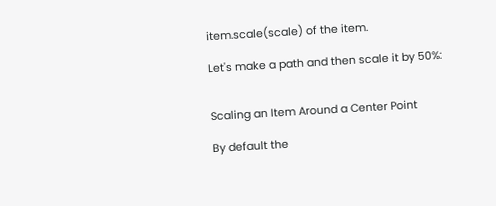item.scale(scale) of the item.

Let's make a path and then scale it by 50%:


Scaling an Item Around a Center Point

By default the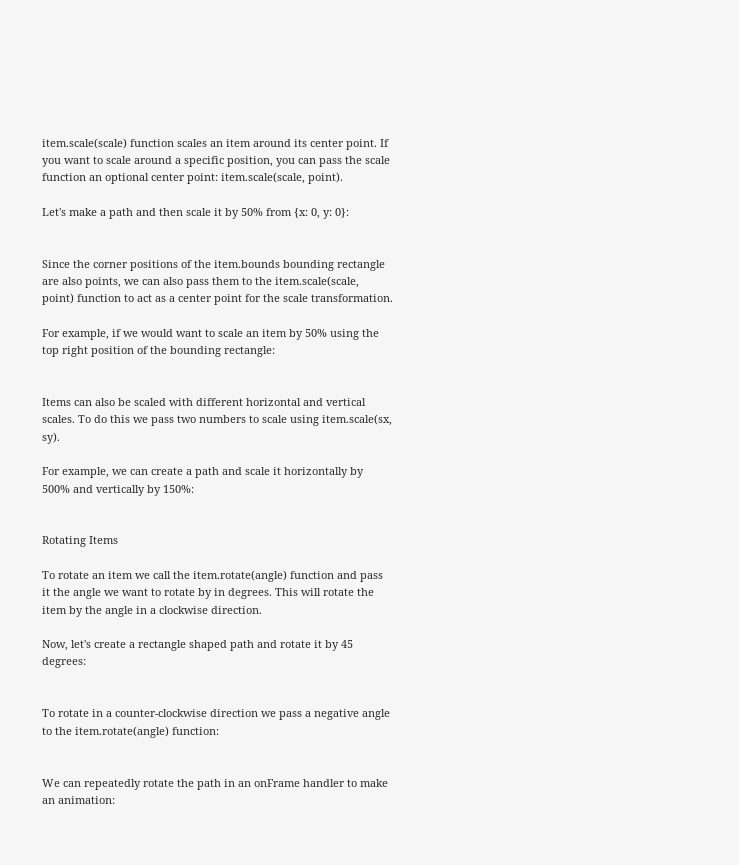item.scale(scale) function scales an item around its center point. If you want to scale around a specific position, you can pass the scale function an optional center point: item.scale(scale, point).

Let's make a path and then scale it by 50% from {x: 0, y: 0}:


Since the corner positions of the item.bounds bounding rectangle are also points, we can also pass them to the item.scale(scale, point) function to act as a center point for the scale transformation.

For example, if we would want to scale an item by 50% using the top right position of the bounding rectangle:


Items can also be scaled with different horizontal and vertical scales. To do this we pass two numbers to scale using item.scale(sx, sy).

For example, we can create a path and scale it horizontally by 500% and vertically by 150%:


Rotating Items

To rotate an item we call the item.rotate(angle) function and pass it the angle we want to rotate by in degrees. This will rotate the item by the angle in a clockwise direction.

Now, let's create a rectangle shaped path and rotate it by 45 degrees:


To rotate in a counter-clockwise direction we pass a negative angle to the item.rotate(angle) function:


We can repeatedly rotate the path in an onFrame handler to make an animation: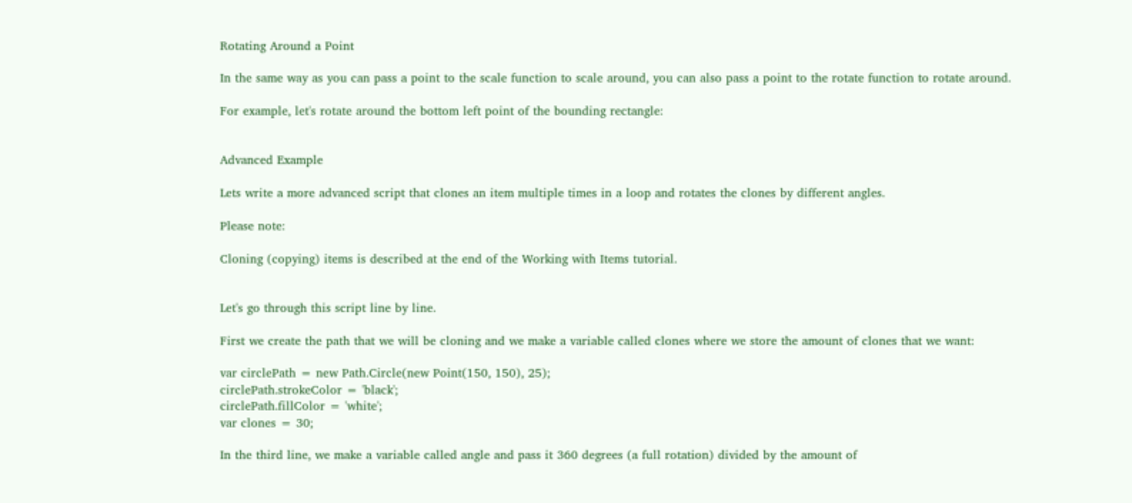Rotating Around a Point

In the same way as you can pass a point to the scale function to scale around, you can also pass a point to the rotate function to rotate around.

For example, let's rotate around the bottom left point of the bounding rectangle:


Advanced Example

Lets write a more advanced script that clones an item multiple times in a loop and rotates the clones by different angles.

Please note:

Cloning (copying) items is described at the end of the Working with Items tutorial.


Let's go through this script line by line.

First we create the path that we will be cloning and we make a variable called clones where we store the amount of clones that we want:

var circlePath = new Path.Circle(new Point(150, 150), 25);
circlePath.strokeColor = 'black';
circlePath.fillColor = 'white';
var clones = 30;

In the third line, we make a variable called angle and pass it 360 degrees (a full rotation) divided by the amount of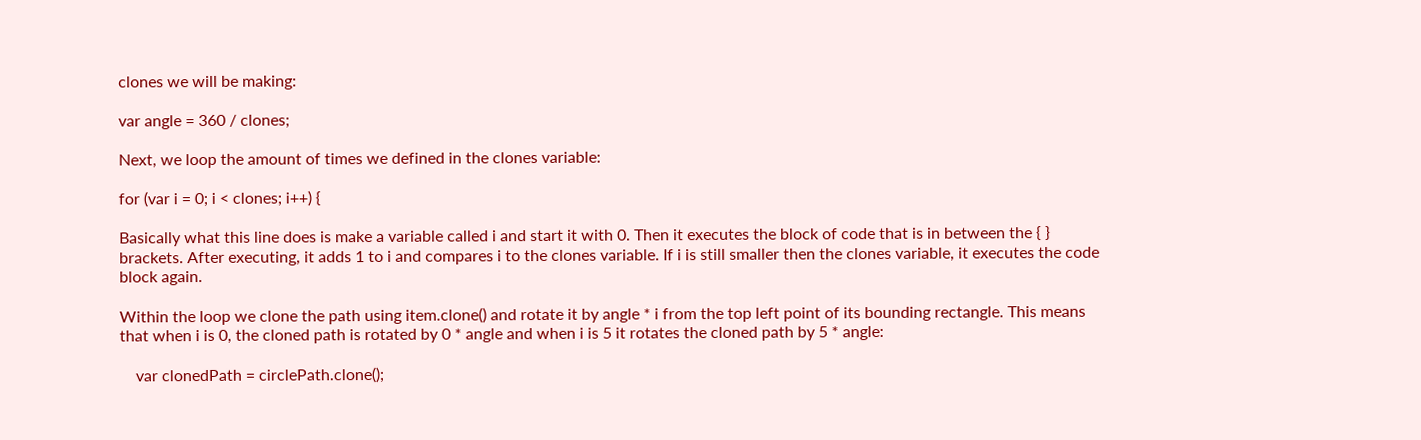clones we will be making:

var angle = 360 / clones;

Next, we loop the amount of times we defined in the clones variable:

for (var i = 0; i < clones; i++) {

Basically what this line does is make a variable called i and start it with 0. Then it executes the block of code that is in between the { } brackets. After executing, it adds 1 to i and compares i to the clones variable. If i is still smaller then the clones variable, it executes the code block again.

Within the loop we clone the path using item.clone() and rotate it by angle * i from the top left point of its bounding rectangle. This means that when i is 0, the cloned path is rotated by 0 * angle and when i is 5 it rotates the cloned path by 5 * angle:

    var clonedPath = circlePath.clone();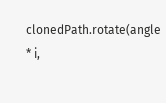clonedPath.rotate(angle * i,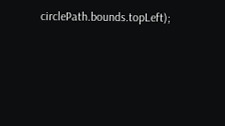circlePath.bounds.topLeft);